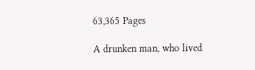63,365 Pages

A drunken man, who lived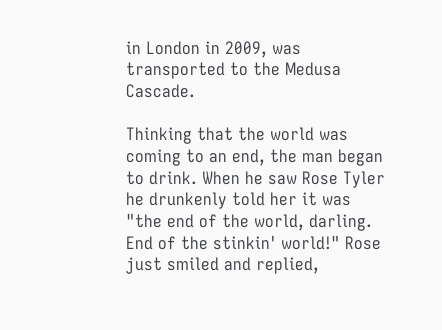in London in 2009, was transported to the Medusa Cascade.

Thinking that the world was coming to an end, the man began to drink. When he saw Rose Tyler he drunkenly told her it was "the end of the world, darling. End of the stinkin' world!" Rose just smiled and replied,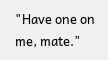"Have one on me, mate."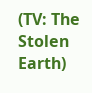(TV: The Stolen Earth)